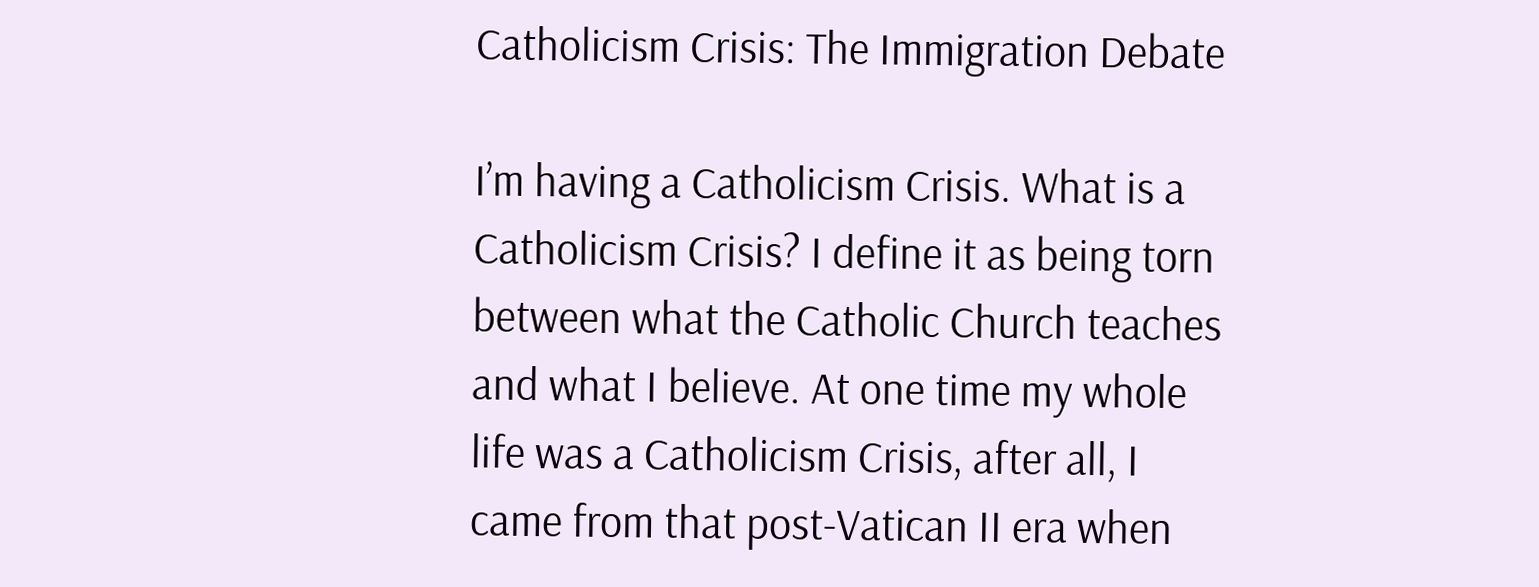Catholicism Crisis: The Immigration Debate

I’m having a Catholicism Crisis. What is a Catholicism Crisis? I define it as being torn between what the Catholic Church teaches and what I believe. At one time my whole life was a Catholicism Crisis, after all, I came from that post-Vatican II era when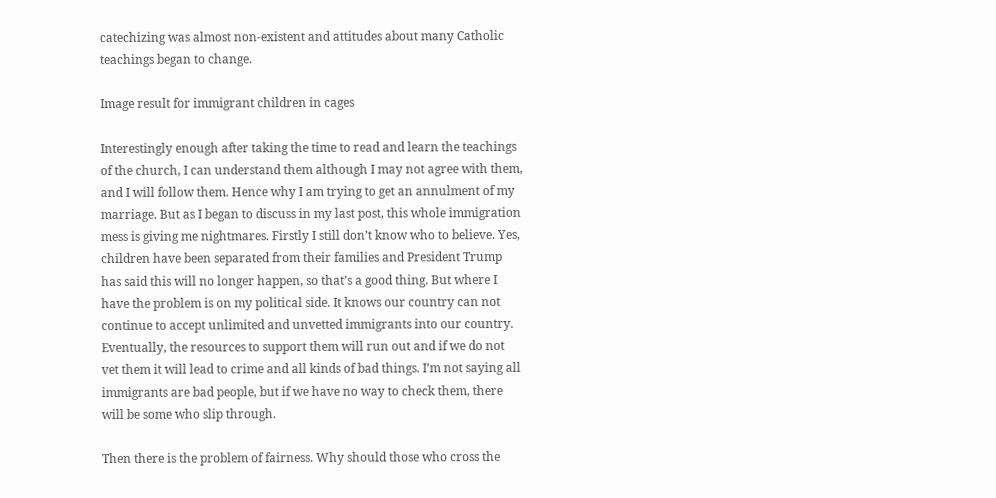catechizing was almost non-existent and attitudes about many Catholic teachings began to change.

Image result for immigrant children in cages

Interestingly enough after taking the time to read and learn the teachings of the church, I can understand them although I may not agree with them, and I will follow them. Hence why I am trying to get an annulment of my marriage. But as I began to discuss in my last post, this whole immigration mess is giving me nightmares. Firstly I still don’t know who to believe. Yes, children have been separated from their families and President Trump has said this will no longer happen, so that’s a good thing. But where I have the problem is on my political side. It knows our country can not continue to accept unlimited and unvetted immigrants into our country. Eventually, the resources to support them will run out and if we do not vet them it will lead to crime and all kinds of bad things. I’m not saying all immigrants are bad people, but if we have no way to check them, there will be some who slip through.

Then there is the problem of fairness. Why should those who cross the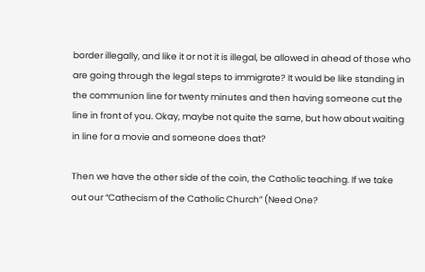border illegally, and like it or not it is illegal, be allowed in ahead of those who are going through the legal steps to immigrate? It would be like standing in the communion line for twenty minutes and then having someone cut the line in front of you. Okay, maybe not quite the same, but how about waiting in line for a movie and someone does that?

Then we have the other side of the coin, the Catholic teaching. If we take out our “Cathecism of the Catholic Church” (Need One?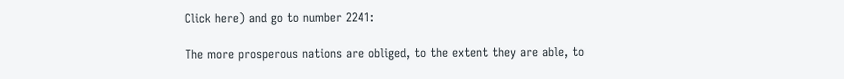Click here) and go to number 2241:

The more prosperous nations are obliged, to the extent they are able, to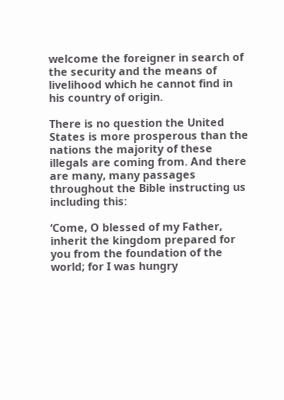welcome the foreigner in search of the security and the means of livelihood which he cannot find in his country of origin.

There is no question the United States is more prosperous than the nations the majority of these illegals are coming from. And there are many, many passages throughout the Bible instructing us including this:

‘Come, O blessed of my Father, inherit the kingdom prepared for you from the foundation of the world; for I was hungry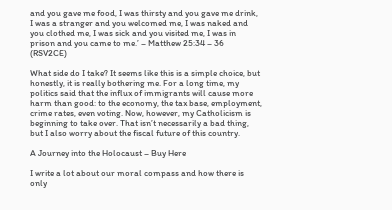and you gave me food, I was thirsty and you gave me drink, I was a stranger and you welcomed me, I was naked and you clothed me, I was sick and you visited me, I was in prison and you came to me.’ – Matthew 25:34 – 36 (RSV2CE)

What side do I take? It seems like this is a simple choice, but honestly, it is really bothering me. For a long time, my politics said that the influx of immigrants will cause more harm than good: to the economy, the tax base, employment, crime rates, even voting. Now, however, my Catholicism is beginning to take over. That isn’t necessarily a bad thing, but I also worry about the fiscal future of this country.

A Journey into the Holocaust – Buy Here

I write a lot about our moral compass and how there is only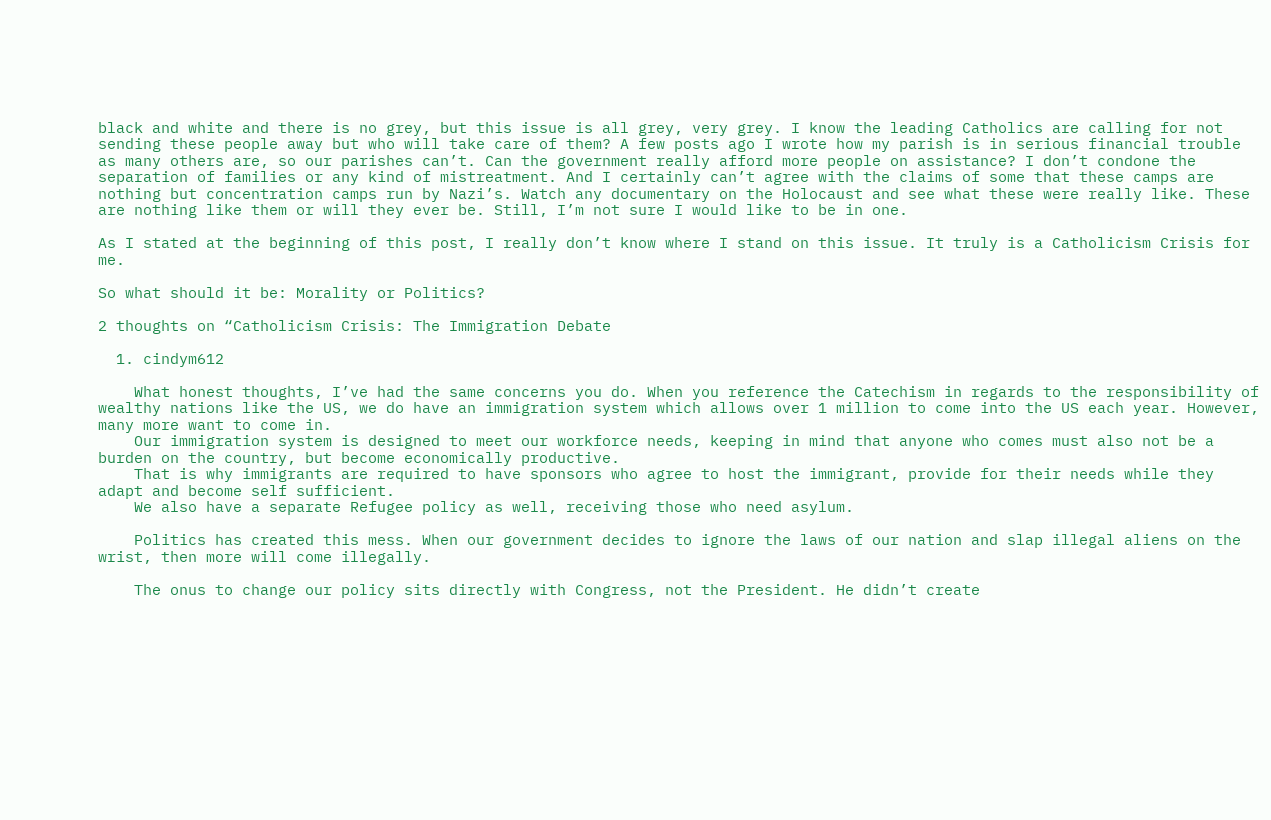black and white and there is no grey, but this issue is all grey, very grey. I know the leading Catholics are calling for not sending these people away but who will take care of them? A few posts ago I wrote how my parish is in serious financial trouble as many others are, so our parishes can’t. Can the government really afford more people on assistance? I don’t condone the separation of families or any kind of mistreatment. And I certainly can’t agree with the claims of some that these camps are nothing but concentration camps run by Nazi’s. Watch any documentary on the Holocaust and see what these were really like. These are nothing like them or will they ever be. Still, I’m not sure I would like to be in one.

As I stated at the beginning of this post, I really don’t know where I stand on this issue. It truly is a Catholicism Crisis for me.

So what should it be: Morality or Politics?

2 thoughts on “Catholicism Crisis: The Immigration Debate

  1. cindym612

    What honest thoughts, I’ve had the same concerns you do. When you reference the Catechism in regards to the responsibility of wealthy nations like the US, we do have an immigration system which allows over 1 million to come into the US each year. However, many more want to come in.
    Our immigration system is designed to meet our workforce needs, keeping in mind that anyone who comes must also not be a burden on the country, but become economically productive.
    That is why immigrants are required to have sponsors who agree to host the immigrant, provide for their needs while they adapt and become self sufficient.
    We also have a separate Refugee policy as well, receiving those who need asylum.

    Politics has created this mess. When our government decides to ignore the laws of our nation and slap illegal aliens on the wrist, then more will come illegally.

    The onus to change our policy sits directly with Congress, not the President. He didn’t create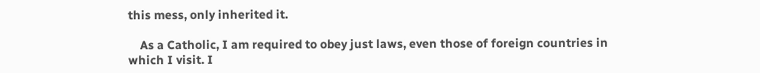this mess, only inherited it.

    As a Catholic, I am required to obey just laws, even those of foreign countries in which I visit. I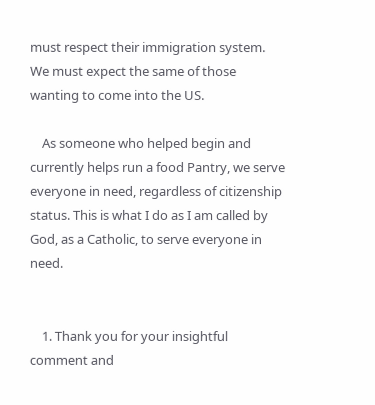must respect their immigration system. We must expect the same of those wanting to come into the US.

    As someone who helped begin and currently helps run a food Pantry, we serve everyone in need, regardless of citizenship status. This is what I do as I am called by God, as a Catholic, to serve everyone in need.


    1. Thank you for your insightful comment and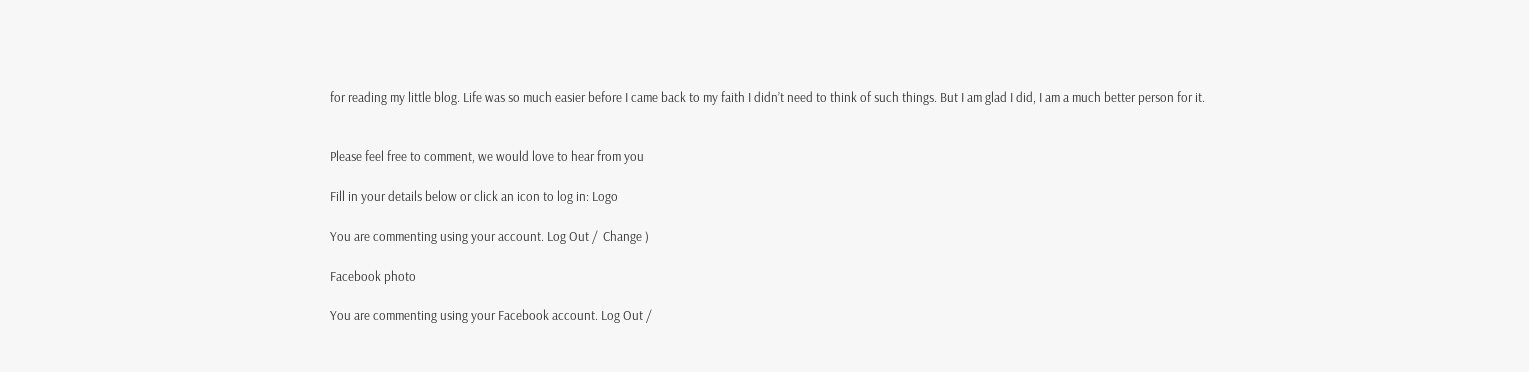for reading my little blog. Life was so much easier before I came back to my faith I didn’t need to think of such things. But I am glad I did, I am a much better person for it.


Please feel free to comment, we would love to hear from you

Fill in your details below or click an icon to log in: Logo

You are commenting using your account. Log Out /  Change )

Facebook photo

You are commenting using your Facebook account. Log Out /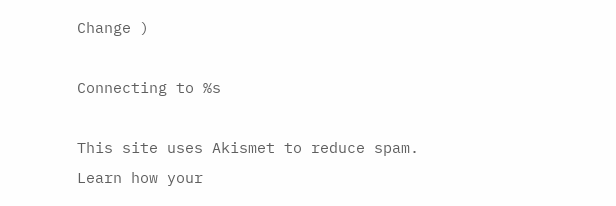Change )

Connecting to %s

This site uses Akismet to reduce spam. Learn how your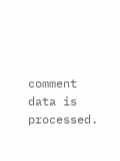comment data is processed.